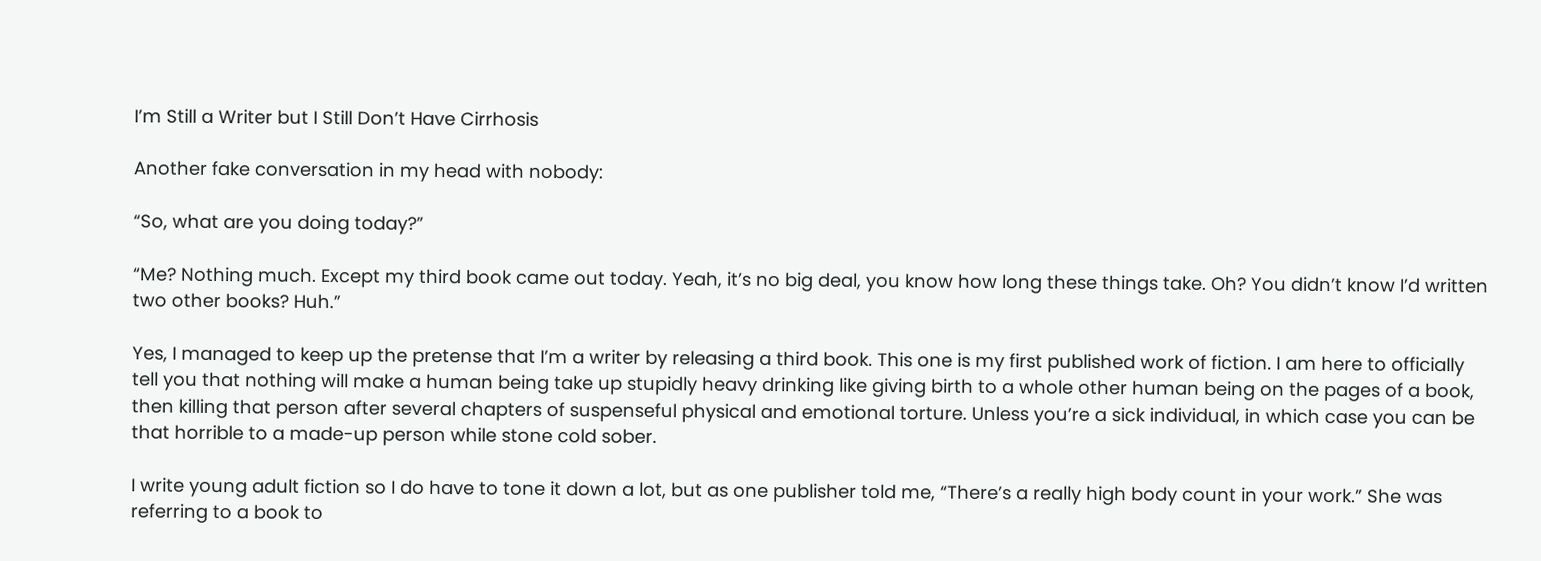I’m Still a Writer but I Still Don’t Have Cirrhosis

Another fake conversation in my head with nobody:

“So, what are you doing today?”

“Me? Nothing much. Except my third book came out today. Yeah, it’s no big deal, you know how long these things take. Oh? You didn’t know I’d written two other books? Huh.”

Yes, I managed to keep up the pretense that I’m a writer by releasing a third book. This one is my first published work of fiction. I am here to officially tell you that nothing will make a human being take up stupidly heavy drinking like giving birth to a whole other human being on the pages of a book, then killing that person after several chapters of suspenseful physical and emotional torture. Unless you’re a sick individual, in which case you can be that horrible to a made-up person while stone cold sober.

I write young adult fiction so I do have to tone it down a lot, but as one publisher told me, “There’s a really high body count in your work.” She was referring to a book to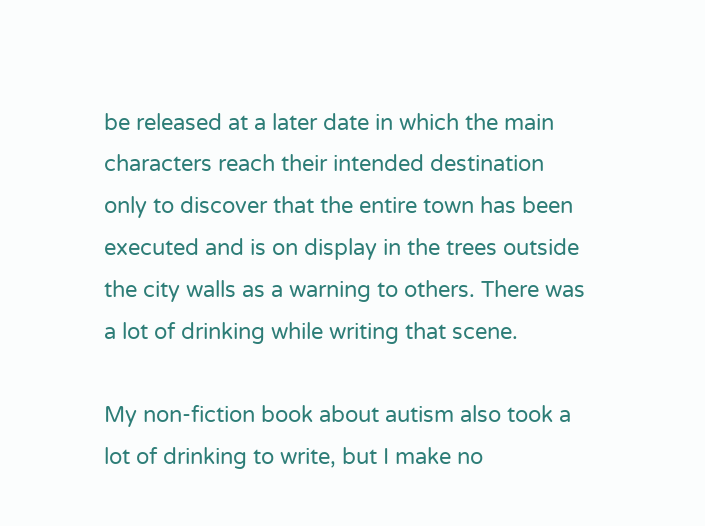be released at a later date in which the main characters reach their intended destination only to discover that the entire town has been executed and is on display in the trees outside the city walls as a warning to others. There was a lot of drinking while writing that scene.

My non-fiction book about autism also took a lot of drinking to write, but I make no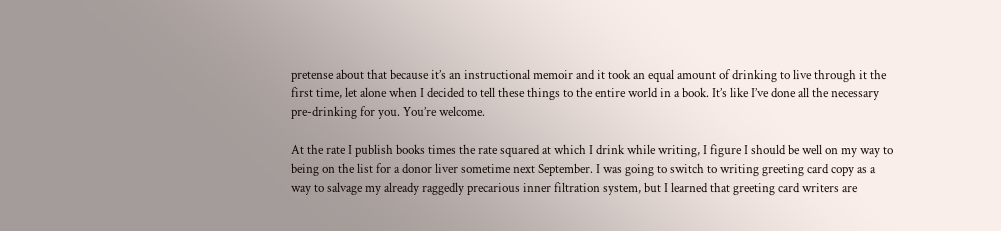pretense about that because it’s an instructional memoir and it took an equal amount of drinking to live through it the first time, let alone when I decided to tell these things to the entire world in a book. It’s like I’ve done all the necessary pre-drinking for you. You’re welcome.

At the rate I publish books times the rate squared at which I drink while writing, I figure I should be well on my way to being on the list for a donor liver sometime next September. I was going to switch to writing greeting card copy as a way to salvage my already raggedly precarious inner filtration system, but I learned that greeting card writers are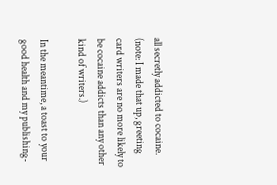all secretly addicted to cocaine. (note: I made that up, greeting card writers are no more likely to be cocaine addicts than any other kind of writers.)

In the meantime, a toast to your good health and my publishing-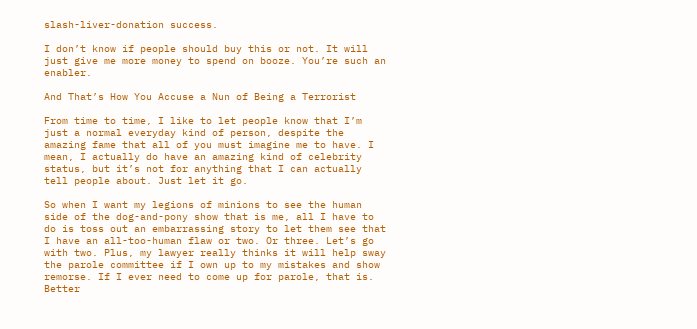slash-liver-donation success.

I don’t know if people should buy this or not. It will just give me more money to spend on booze. You’re such an enabler.

And That’s How You Accuse a Nun of Being a Terrorist

From time to time, I like to let people know that I’m just a normal everyday kind of person, despite the amazing fame that all of you must imagine me to have. I mean, I actually do have an amazing kind of celebrity status, but it’s not for anything that I can actually tell people about. Just let it go.

So when I want my legions of minions to see the human side of the dog-and-pony show that is me, all I have to do is toss out an embarrassing story to let them see that I have an all-too-human flaw or two. Or three. Let’s go with two. Plus, my lawyer really thinks it will help sway the parole committee if I own up to my mistakes and show remorse. If I ever need to come up for parole, that is. Better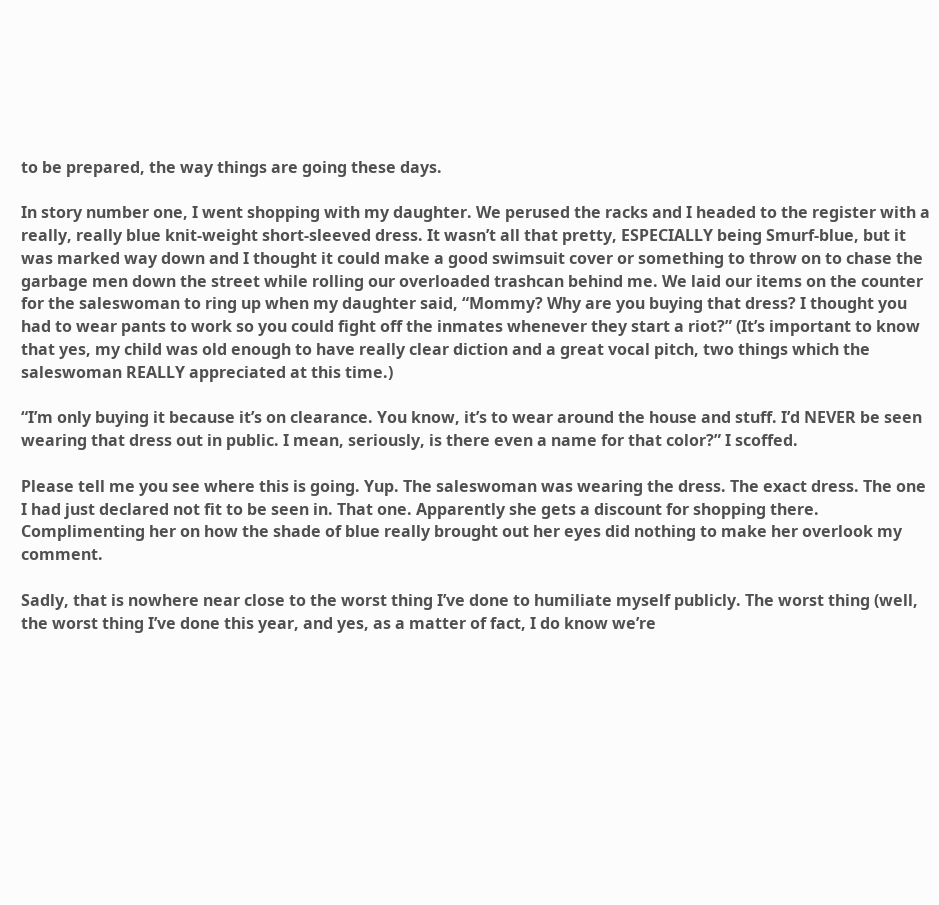to be prepared, the way things are going these days.

In story number one, I went shopping with my daughter. We perused the racks and I headed to the register with a really, really blue knit-weight short-sleeved dress. It wasn’t all that pretty, ESPECIALLY being Smurf-blue, but it was marked way down and I thought it could make a good swimsuit cover or something to throw on to chase the garbage men down the street while rolling our overloaded trashcan behind me. We laid our items on the counter for the saleswoman to ring up when my daughter said, “Mommy? Why are you buying that dress? I thought you had to wear pants to work so you could fight off the inmates whenever they start a riot?” (It’s important to know that yes, my child was old enough to have really clear diction and a great vocal pitch, two things which the saleswoman REALLY appreciated at this time.)

“I’m only buying it because it’s on clearance. You know, it’s to wear around the house and stuff. I’d NEVER be seen wearing that dress out in public. I mean, seriously, is there even a name for that color?” I scoffed.

Please tell me you see where this is going. Yup. The saleswoman was wearing the dress. The exact dress. The one I had just declared not fit to be seen in. That one. Apparently she gets a discount for shopping there. Complimenting her on how the shade of blue really brought out her eyes did nothing to make her overlook my comment.

Sadly, that is nowhere near close to the worst thing I’ve done to humiliate myself publicly. The worst thing (well, the worst thing I’ve done this year, and yes, as a matter of fact, I do know we’re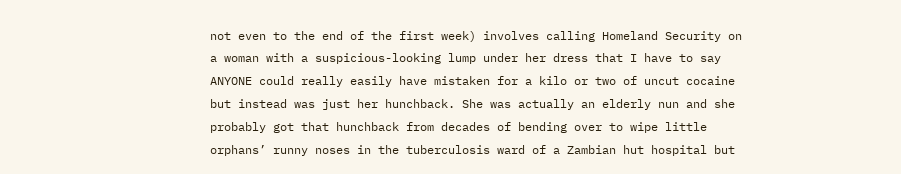not even to the end of the first week) involves calling Homeland Security on a woman with a suspicious-looking lump under her dress that I have to say ANYONE could really easily have mistaken for a kilo or two of uncut cocaine but instead was just her hunchback. She was actually an elderly nun and she probably got that hunchback from decades of bending over to wipe little orphans’ runny noses in the tuberculosis ward of a Zambian hut hospital but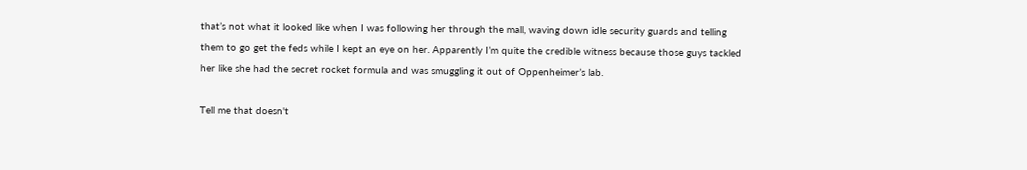that’s not what it looked like when I was following her through the mall, waving down idle security guards and telling them to go get the feds while I kept an eye on her. Apparently I’m quite the credible witness because those guys tackled her like she had the secret rocket formula and was smuggling it out of Oppenheimer’s lab.

Tell me that doesn't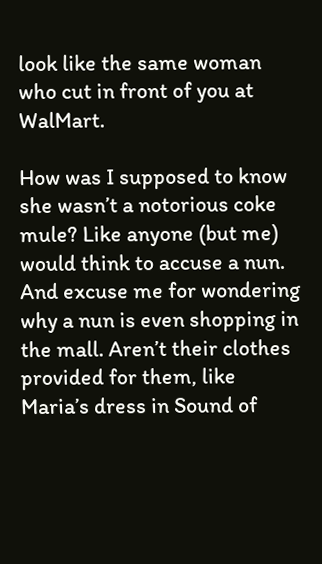look like the same woman who cut in front of you at WalMart.

How was I supposed to know she wasn’t a notorious coke mule? Like anyone (but me) would think to accuse a nun. And excuse me for wondering why a nun is even shopping in the mall. Aren’t their clothes provided for them, like Maria’s dress in Sound of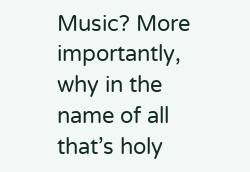Music? More importantly, why in the name of all that’s holy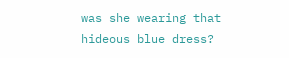was she wearing that hideous blue dress?